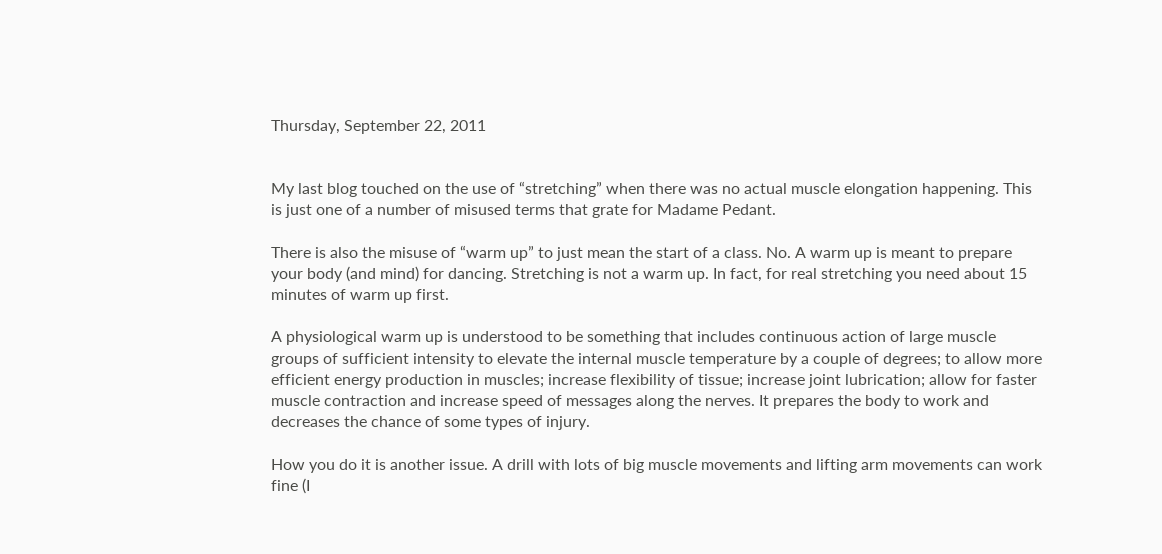Thursday, September 22, 2011


My last blog touched on the use of “stretching” when there was no actual muscle elongation happening. This is just one of a number of misused terms that grate for Madame Pedant.

There is also the misuse of “warm up” to just mean the start of a class. No. A warm up is meant to prepare your body (and mind) for dancing. Stretching is not a warm up. In fact, for real stretching you need about 15 minutes of warm up first.

A physiological warm up is understood to be something that includes continuous action of large muscle groups of sufficient intensity to elevate the internal muscle temperature by a couple of degrees; to allow more efficient energy production in muscles; increase flexibility of tissue; increase joint lubrication; allow for faster muscle contraction and increase speed of messages along the nerves. It prepares the body to work and decreases the chance of some types of injury.

How you do it is another issue. A drill with lots of big muscle movements and lifting arm movements can work fine (I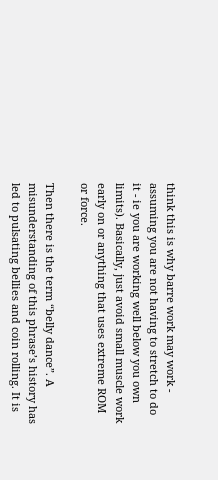think this is why barre work may work - assuming you are not having to stretch to do it - ie you are working well below you own limits). Basically, just avoid small muscle work early on or anything that uses extreme ROM or force.

Then there is the term “belly dance”. A misunderstanding of this phrase’s history has led to pulsating bellies and coin rolling. It is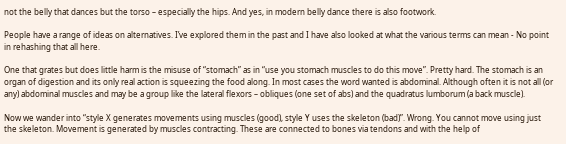not the belly that dances but the torso – especially the hips. And yes, in modern belly dance there is also footwork.

People have a range of ideas on alternatives. I’ve explored them in the past and I have also looked at what the various terms can mean - No point in rehashing that all here.

One that grates but does little harm is the misuse of “stomach” as in “use you stomach muscles to do this move”. Pretty hard. The stomach is an organ of digestion and its only real action is squeezing the food along. In most cases the word wanted is abdominal. Although often it is not all (or any) abdominal muscles and may be a group like the lateral flexors – obliques (one set of abs) and the quadratus lumborum (a back muscle).

Now we wander into “style X generates movements using muscles (good), style Y uses the skeleton (bad)”. Wrong. You cannot move using just the skeleton. Movement is generated by muscles contracting. These are connected to bones via tendons and with the help of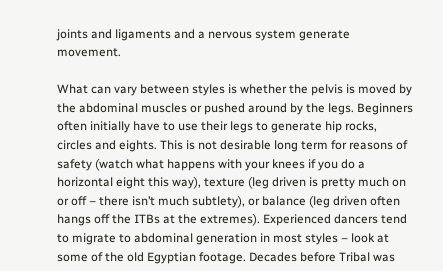joints and ligaments and a nervous system generate movement.

What can vary between styles is whether the pelvis is moved by the abdominal muscles or pushed around by the legs. Beginners often initially have to use their legs to generate hip rocks, circles and eights. This is not desirable long term for reasons of safety (watch what happens with your knees if you do a horizontal eight this way), texture (leg driven is pretty much on or off – there isn’t much subtlety), or balance (leg driven often hangs off the ITBs at the extremes). Experienced dancers tend to migrate to abdominal generation in most styles – look at some of the old Egyptian footage. Decades before Tribal was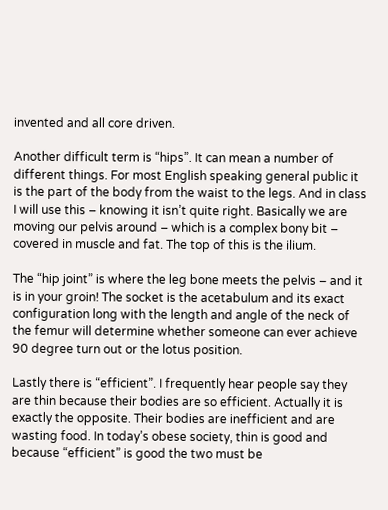invented and all core driven.

Another difficult term is “hips”. It can mean a number of different things. For most English speaking general public it is the part of the body from the waist to the legs. And in class I will use this – knowing it isn’t quite right. Basically we are moving our pelvis around – which is a complex bony bit – covered in muscle and fat. The top of this is the ilium.

The “hip joint” is where the leg bone meets the pelvis – and it is in your groin! The socket is the acetabulum and its exact configuration long with the length and angle of the neck of the femur will determine whether someone can ever achieve 90 degree turn out or the lotus position.

Lastly there is “efficient”. I frequently hear people say they are thin because their bodies are so efficient. Actually it is exactly the opposite. Their bodies are inefficient and are wasting food. In today’s obese society, thin is good and because “efficient” is good the two must be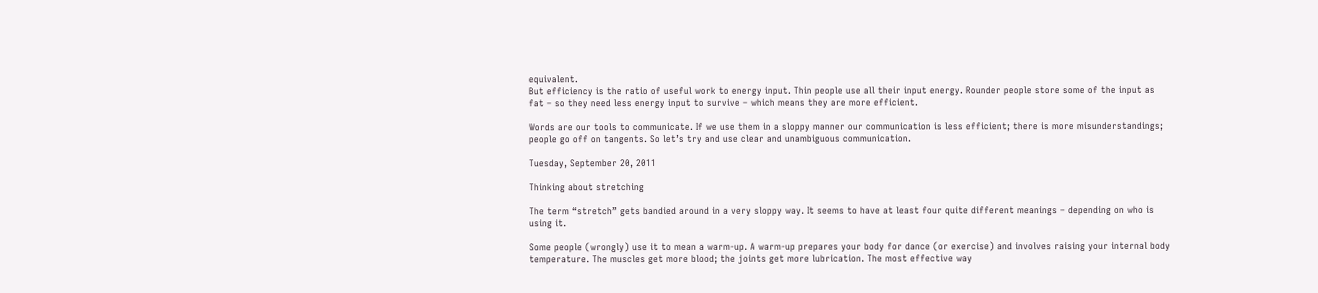equivalent.
But efficiency is the ratio of useful work to energy input. Thin people use all their input energy. Rounder people store some of the input as fat – so they need less energy input to survive – which means they are more efficient.

Words are our tools to communicate. If we use them in a sloppy manner our communication is less efficient; there is more misunderstandings; people go off on tangents. So let’s try and use clear and unambiguous communication.

Tuesday, September 20, 2011

Thinking about stretching

The term “stretch” gets bandied around in a very sloppy way. It seems to have at least four quite different meanings – depending on who is using it.

Some people (wrongly) use it to mean a warm-up. A warm-up prepares your body for dance (or exercise) and involves raising your internal body temperature. The muscles get more blood; the joints get more lubrication. The most effective way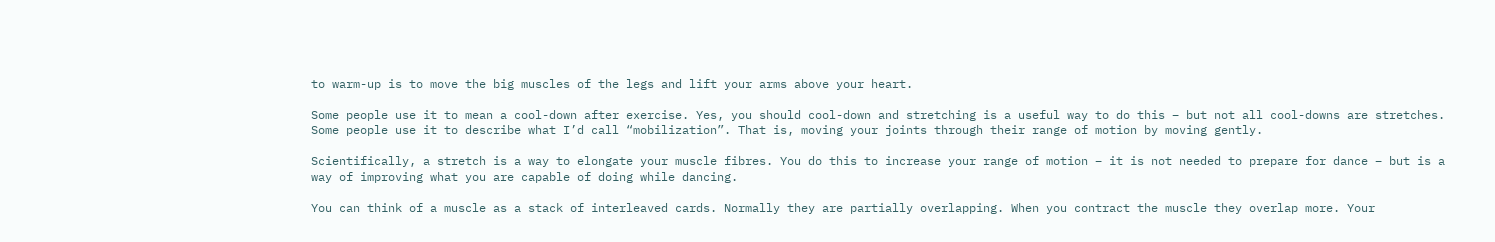to warm-up is to move the big muscles of the legs and lift your arms above your heart.

Some people use it to mean a cool-down after exercise. Yes, you should cool-down and stretching is a useful way to do this – but not all cool-downs are stretches.
Some people use it to describe what I’d call “mobilization”. That is, moving your joints through their range of motion by moving gently.

Scientifically, a stretch is a way to elongate your muscle fibres. You do this to increase your range of motion – it is not needed to prepare for dance – but is a way of improving what you are capable of doing while dancing.

You can think of a muscle as a stack of interleaved cards. Normally they are partially overlapping. When you contract the muscle they overlap more. Your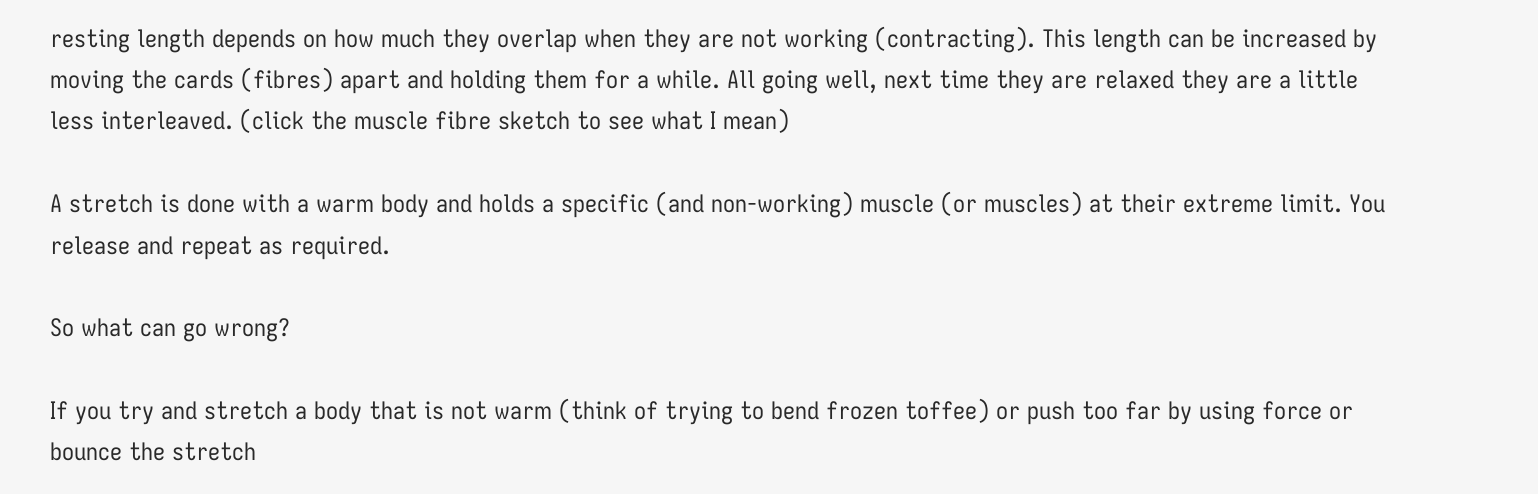resting length depends on how much they overlap when they are not working (contracting). This length can be increased by moving the cards (fibres) apart and holding them for a while. All going well, next time they are relaxed they are a little less interleaved. (click the muscle fibre sketch to see what I mean)

A stretch is done with a warm body and holds a specific (and non-working) muscle (or muscles) at their extreme limit. You release and repeat as required.

So what can go wrong?

If you try and stretch a body that is not warm (think of trying to bend frozen toffee) or push too far by using force or bounce the stretch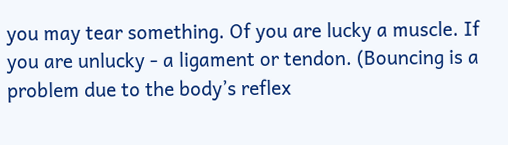you may tear something. Of you are lucky a muscle. If you are unlucky - a ligament or tendon. (Bouncing is a problem due to the body’s reflex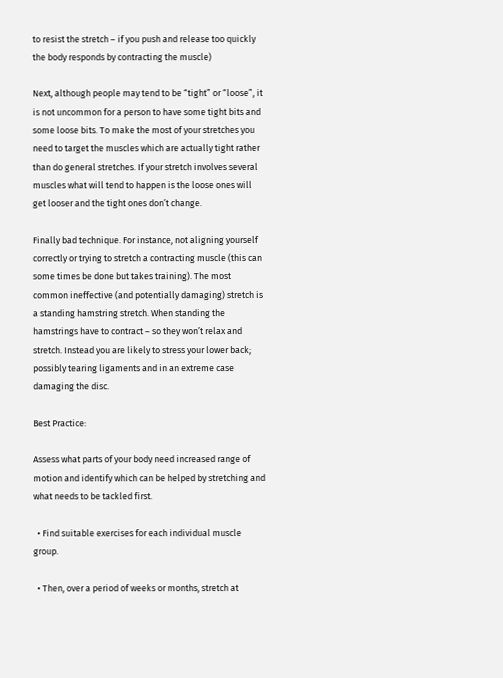to resist the stretch – if you push and release too quickly the body responds by contracting the muscle)

Next, although people may tend to be “tight” or “loose”, it is not uncommon for a person to have some tight bits and some loose bits. To make the most of your stretches you need to target the muscles which are actually tight rather than do general stretches. If your stretch involves several muscles what will tend to happen is the loose ones will get looser and the tight ones don’t change.

Finally bad technique. For instance, not aligning yourself correctly or trying to stretch a contracting muscle (this can some times be done but takes training). The most common ineffective (and potentially damaging) stretch is a standing hamstring stretch. When standing the hamstrings have to contract – so they won’t relax and stretch. Instead you are likely to stress your lower back; possibly tearing ligaments and in an extreme case damaging the disc.

Best Practice:

Assess what parts of your body need increased range of motion and identify which can be helped by stretching and what needs to be tackled first.

  • Find suitable exercises for each individual muscle group.

  • Then, over a period of weeks or months, stretch at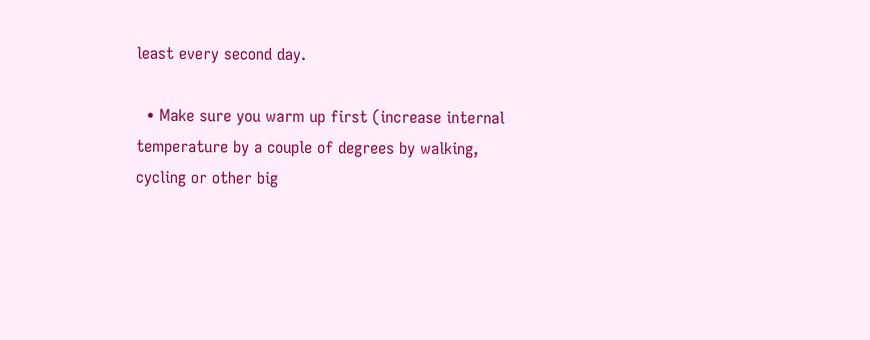least every second day.

  • Make sure you warm up first (increase internal temperature by a couple of degrees by walking, cycling or other big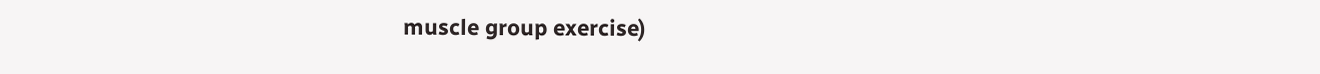muscle group exercise)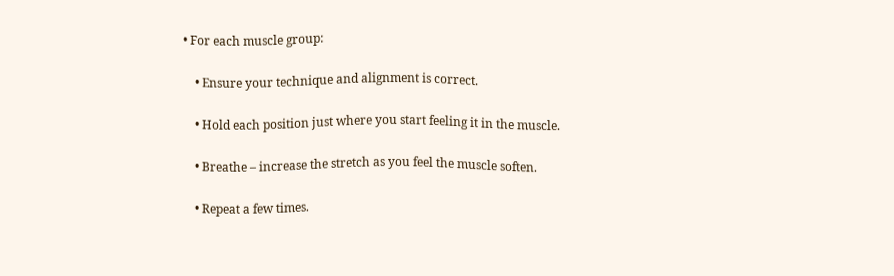• For each muscle group:

    • Ensure your technique and alignment is correct.

    • Hold each position just where you start feeling it in the muscle.

    • Breathe – increase the stretch as you feel the muscle soften.

    • Repeat a few times.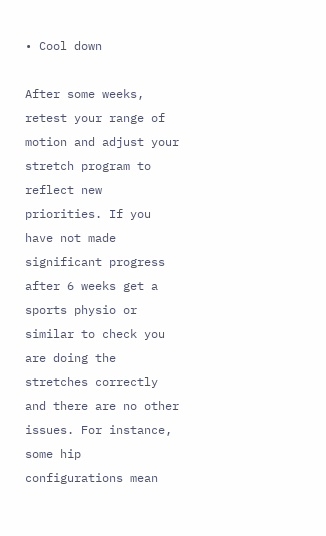• Cool down

After some weeks, retest your range of motion and adjust your stretch program to reflect new priorities. If you have not made significant progress after 6 weeks get a sports physio or similar to check you are doing the stretches correctly and there are no other issues. For instance, some hip configurations mean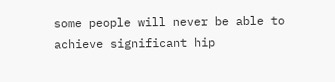some people will never be able to achieve significant hip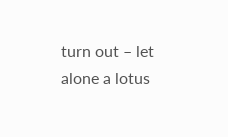turn out – let alone a lotus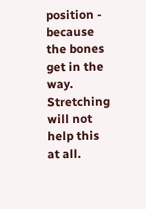position - because the bones get in the way. Stretching will not help this at all.